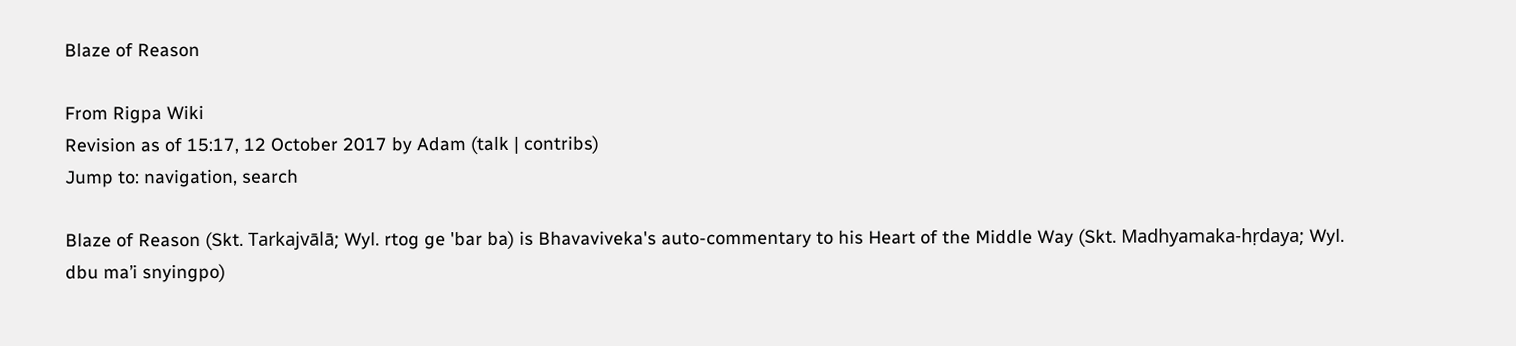Blaze of Reason

From Rigpa Wiki
Revision as of 15:17, 12 October 2017 by Adam (talk | contribs)
Jump to: navigation, search

Blaze of Reason (Skt. Tarkajvālā; Wyl. rtog ge 'bar ba) is Bhavaviveka's auto-commentary to his Heart of the Middle Way (Skt. Madhyamaka-hṛdaya; Wyl. dbu ma’i snyingpo)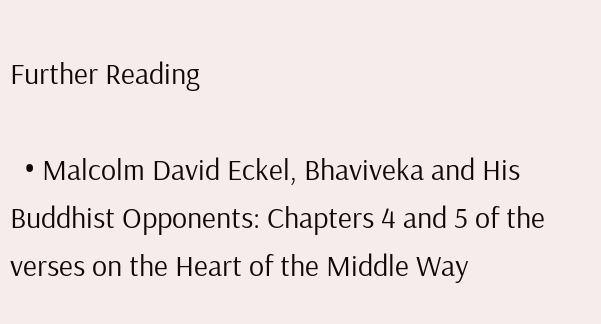Further Reading

  • Malcolm David Eckel, Bhaviveka and His Buddhist Opponents: Chapters 4 and 5 of the verses on the Heart of the Middle Way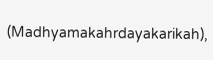(Madhyamakahrdayakarikah),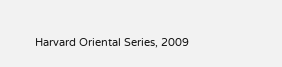Harvard Oriental Series, 2009